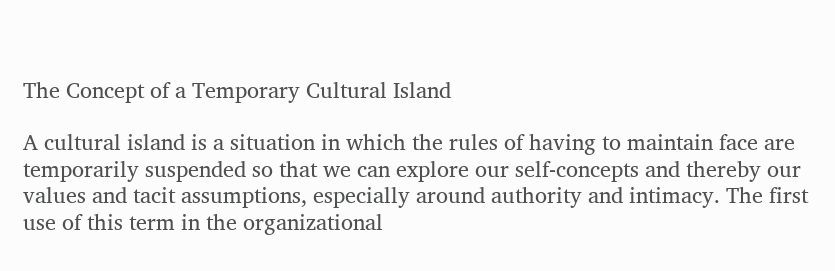The Concept of a Temporary Cultural Island

A cultural island is a situation in which the rules of having to maintain face are temporarily suspended so that we can explore our self-concepts and thereby our values and tacit assumptions, especially around authority and intimacy. The first use of this term in the organizational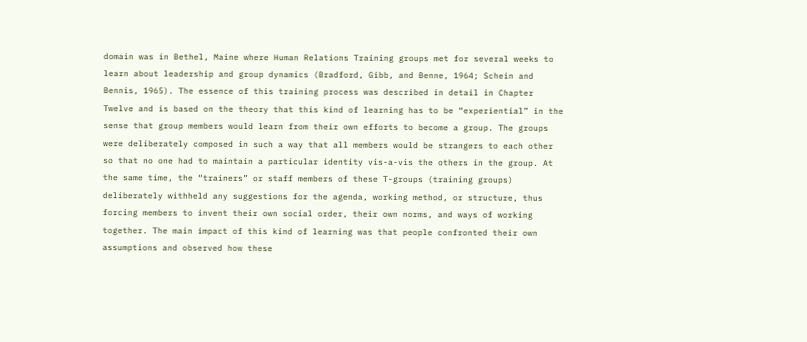domain was in Bethel, Maine where Human Relations Training groups met for several weeks to learn about leadership and group dynamics (Bradford, Gibb, and Benne, 1964; Schein and Bennis, 1965). The essence of this training process was described in detail in Chapter Twelve and is based on the theory that this kind of learning has to be “experiential” in the sense that group members would learn from their own efforts to become a group. The groups were deliberately composed in such a way that all members would be strangers to each other so that no one had to maintain a particular identity vis-a-vis the others in the group. At the same time, the “trainers” or staff members of these T-groups (training groups) deliberately withheld any suggestions for the agenda, working method, or structure, thus forcing members to invent their own social order, their own norms, and ways of working together. The main impact of this kind of learning was that people confronted their own assumptions and observed how these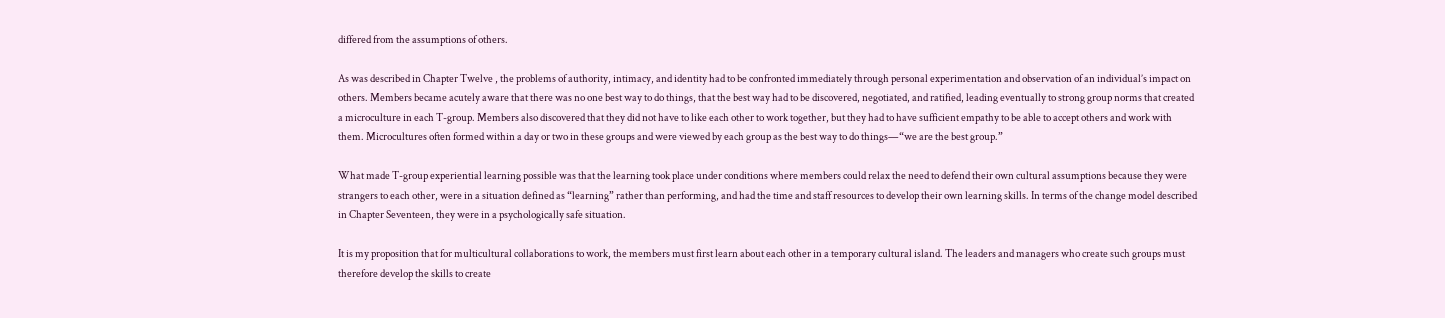differed from the assumptions of others.

As was described in Chapter Twelve , the problems of authority, intimacy, and identity had to be confronted immediately through personal experimentation and observation of an individual’s impact on others. Members became acutely aware that there was no one best way to do things, that the best way had to be discovered, negotiated, and ratified, leading eventually to strong group norms that created a microculture in each T-group. Members also discovered that they did not have to like each other to work together, but they had to have sufficient empathy to be able to accept others and work with them. Microcultures often formed within a day or two in these groups and were viewed by each group as the best way to do things—“we are the best group.”

What made T-group experiential learning possible was that the learning took place under conditions where members could relax the need to defend their own cultural assumptions because they were strangers to each other, were in a situation defined as “learning” rather than performing, and had the time and staff resources to develop their own learning skills. In terms of the change model described in Chapter Seventeen, they were in a psychologically safe situation.

It is my proposition that for multicultural collaborations to work, the members must first learn about each other in a temporary cultural island. The leaders and managers who create such groups must therefore develop the skills to create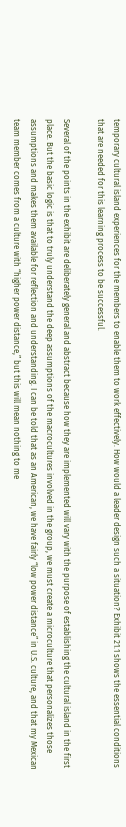temporary cultural island experiences for the members to enable them to work effectively. How would a leader design such a situation? Exhibit 21.1 shows the essential conditions that are needed for this learning process to be successful.

Several of the points in the exhibit are deliberately general and abstract because how they are implemented will vary with the purpose of establishing the cultural island in the first place. But the basic logic is that to truly understand the deep assumptions of the macrocultures involved in the group, we must create a microculture that personalizes those assumptions and makes them available for reflection and understanding. I can be told that as an American, we have fairly “low power distance” in U.S. culture, and that my Mexican team member comes from a culture with “higher power distance,” but this will mean nothing to me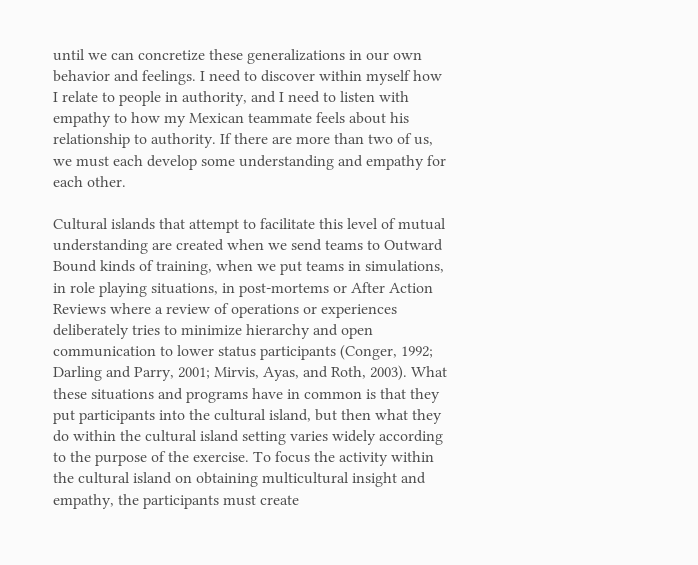until we can concretize these generalizations in our own behavior and feelings. I need to discover within myself how I relate to people in authority, and I need to listen with empathy to how my Mexican teammate feels about his relationship to authority. If there are more than two of us, we must each develop some understanding and empathy for each other.

Cultural islands that attempt to facilitate this level of mutual understanding are created when we send teams to Outward Bound kinds of training, when we put teams in simulations, in role playing situations, in post-mortems or After Action Reviews where a review of operations or experiences deliberately tries to minimize hierarchy and open communication to lower status participants (Conger, 1992; Darling and Parry, 2001; Mirvis, Ayas, and Roth, 2003). What these situations and programs have in common is that they put participants into the cultural island, but then what they do within the cultural island setting varies widely according to the purpose of the exercise. To focus the activity within the cultural island on obtaining multicultural insight and empathy, the participants must create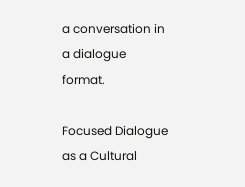a conversation in a dialogue format.

Focused Dialogue as a Cultural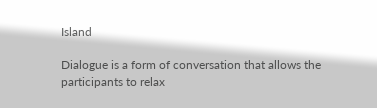Island

Dialogue is a form of conversation that allows the participants to relax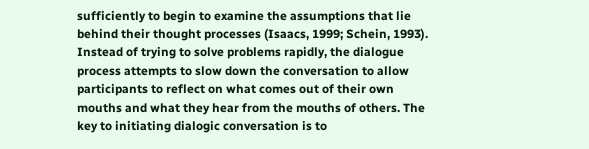sufficiently to begin to examine the assumptions that lie behind their thought processes (Isaacs, 1999; Schein, 1993). Instead of trying to solve problems rapidly, the dialogue process attempts to slow down the conversation to allow participants to reflect on what comes out of their own mouths and what they hear from the mouths of others. The key to initiating dialogic conversation is to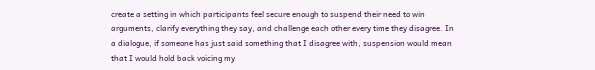create a setting in which participants feel secure enough to suspend their need to win arguments, clarify everything they say, and challenge each other every time they disagree. In a dialogue, if someone has just said something that I disagree with, suspension would mean that I would hold back voicing my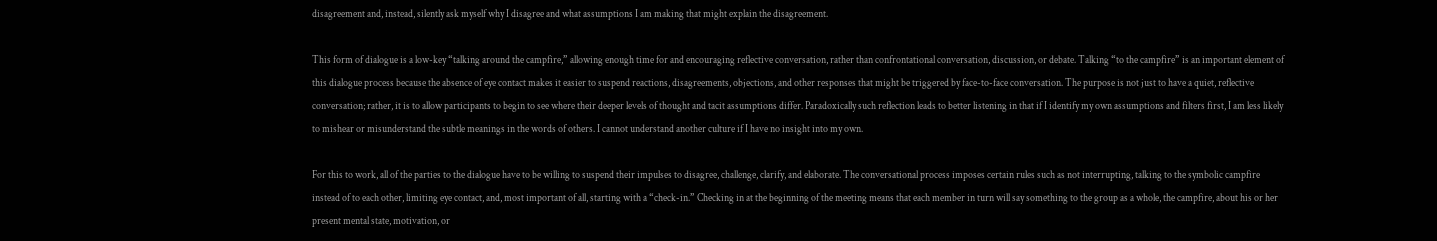disagreement and, instead, silently ask myself why I disagree and what assumptions I am making that might explain the disagreement.

This form of dialogue is a low-key “talking around the campfire,” allowing enough time for and encouraging reflective conversation, rather than confrontational conversation, discussion, or debate. Talking “to the campfire” is an important element of this dialogue process because the absence of eye contact makes it easier to suspend reactions, disagreements, objections, and other responses that might be triggered by face-to-face conversation. The purpose is not just to have a quiet, reflective conversation; rather, it is to allow participants to begin to see where their deeper levels of thought and tacit assumptions differ. Paradoxically such reflection leads to better listening in that if I identify my own assumptions and filters first, I am less likely to mishear or misunderstand the subtle meanings in the words of others. I cannot understand another culture if I have no insight into my own.

For this to work, all of the parties to the dialogue have to be willing to suspend their impulses to disagree, challenge, clarify, and elaborate. The conversational process imposes certain rules such as not interrupting, talking to the symbolic campfire instead of to each other, limiting eye contact, and, most important of all, starting with a “check-in.” Checking in at the beginning of the meeting means that each member in turn will say something to the group as a whole, the campfire, about his or her present mental state, motivation, or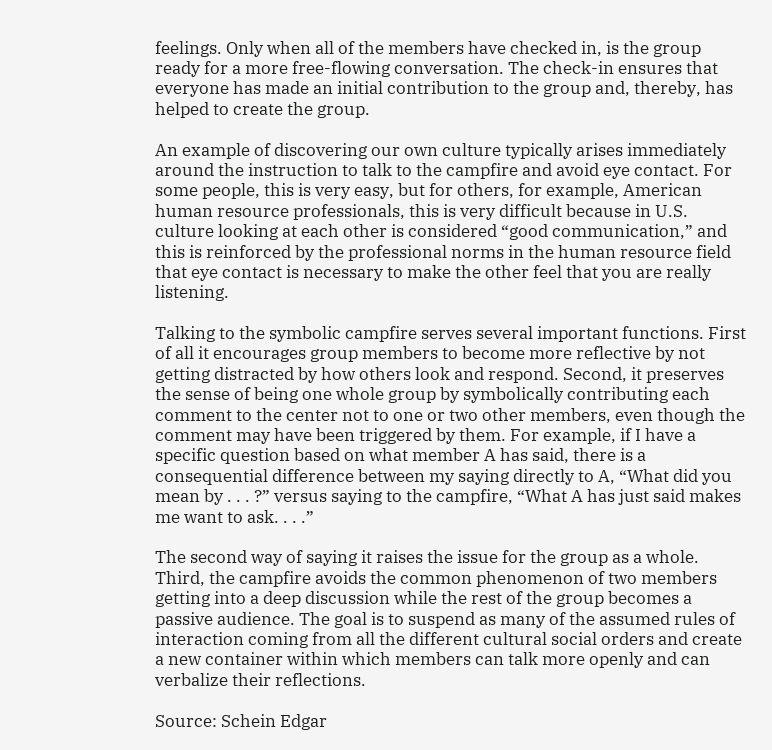feelings. Only when all of the members have checked in, is the group ready for a more free-flowing conversation. The check-in ensures that everyone has made an initial contribution to the group and, thereby, has helped to create the group.

An example of discovering our own culture typically arises immediately around the instruction to talk to the campfire and avoid eye contact. For some people, this is very easy, but for others, for example, American human resource professionals, this is very difficult because in U.S. culture looking at each other is considered “good communication,” and this is reinforced by the professional norms in the human resource field that eye contact is necessary to make the other feel that you are really listening.

Talking to the symbolic campfire serves several important functions. First of all it encourages group members to become more reflective by not getting distracted by how others look and respond. Second, it preserves the sense of being one whole group by symbolically contributing each comment to the center not to one or two other members, even though the comment may have been triggered by them. For example, if I have a specific question based on what member A has said, there is a consequential difference between my saying directly to A, “What did you mean by . . . ?” versus saying to the campfire, “What A has just said makes me want to ask. . . .”

The second way of saying it raises the issue for the group as a whole. Third, the campfire avoids the common phenomenon of two members getting into a deep discussion while the rest of the group becomes a passive audience. The goal is to suspend as many of the assumed rules of interaction coming from all the different cultural social orders and create a new container within which members can talk more openly and can verbalize their reflections.

Source: Schein Edgar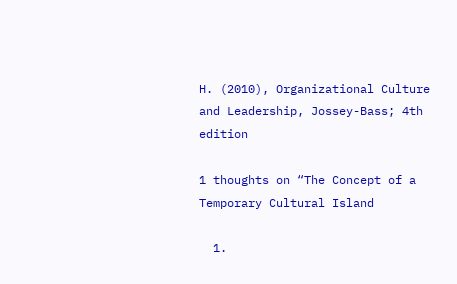H. (2010), Organizational Culture and Leadership, Jossey-Bass; 4th edition

1 thoughts on “The Concept of a Temporary Cultural Island

  1.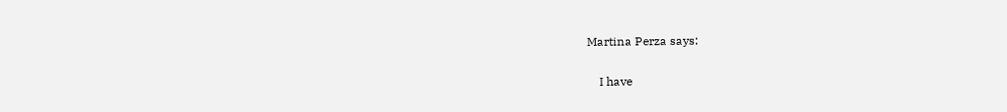Martina Perza says:

    I have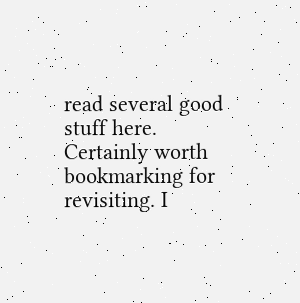read several good stuff here. Certainly worth bookmarking for revisiting. I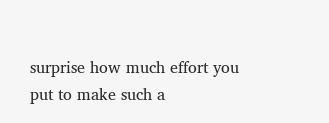surprise how much effort you put to make such a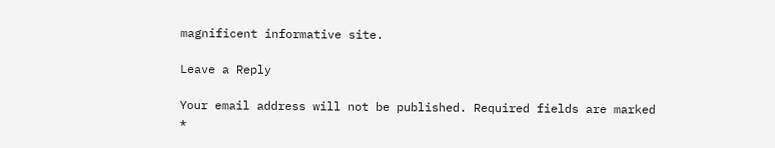magnificent informative site.

Leave a Reply

Your email address will not be published. Required fields are marked *